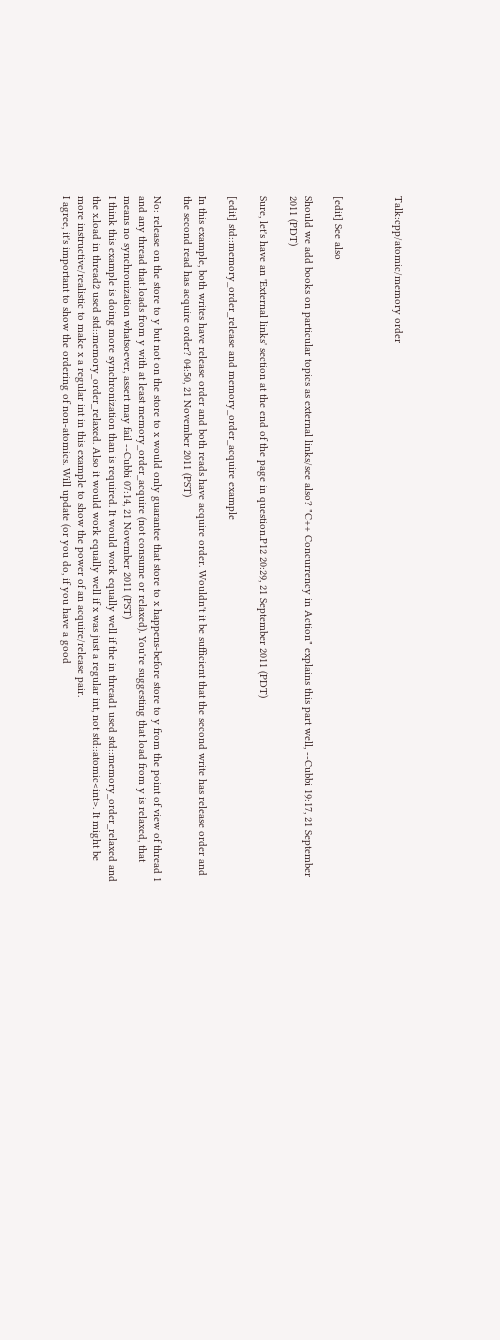Talk:cpp/atomic/memory order



[edit] See also

Should we add books on particular topics as external links/see also? "C++ Concurrency in Action" explains this part well, --Cubbi 19:17, 21 September 2011 (PDT)

Sure, let's have an 'External links' section at the end of the page in question.P12 20:29, 21 September 2011 (PDT)

[edit] std::memory_order_release and memory_order_acquire example

In this example, both writes have release order and both reads have acquire order. Wouldn't it be sufficient that the second write has release order and the second read has acquire order? 04:50, 21 November 2011 (PST)

No: release on the store to y but not on the store to x would only guarantee that store to x happens-before store to y from the point of view of thread 1 and any thread that loads from y with at least memory_order_acquire (not consume or relaxed). You're suggesting that load from y is relaxed, that means no synchronization whatsoever, assert may fail --Cubbi 07:14, 21 November 2011 (PST)
I think this example is doing more synchronization than is required. It would work equally well if the in thread1 used std::memory_order_relaxed and the x.load in thread2 used std::memory_order_relaxed. Also it would work equally well if x was just a regular int, not std::atomic<int>. It might be more instructive/realistic to make x a regular int in this example to show the power of an acquire/release pair.
I agree, it's important to show the ordering of non-atomics. Will update (or you do, if you have a good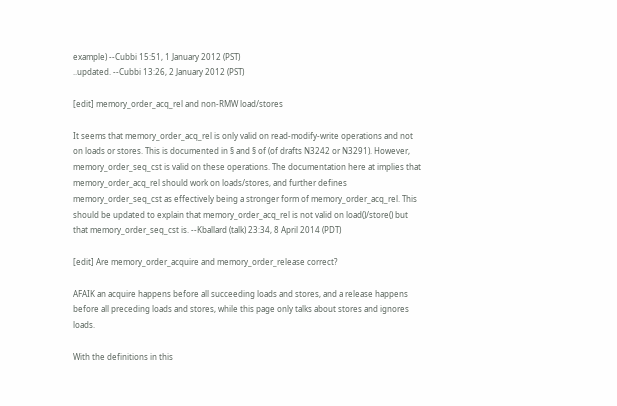example) --Cubbi 15:51, 1 January 2012 (PST)
..updated. --Cubbi 13:26, 2 January 2012 (PST)

[edit] memory_order_acq_rel and non-RMW load/stores

It seems that memory_order_acq_rel is only valid on read-modify-write operations and not on loads or stores. This is documented in § and § of (of drafts N3242 or N3291). However, memory_order_seq_cst is valid on these operations. The documentation here at implies that memory_order_acq_rel should work on loads/stores, and further defines memory_order_seq_cst as effectively being a stronger form of memory_order_acq_rel. This should be updated to explain that memory_order_acq_rel is not valid on load()/store() but that memory_order_seq_cst is. --Kballard (talk) 23:34, 8 April 2014 (PDT)

[edit] Are memory_order_acquire and memory_order_release correct?

AFAIK an acquire happens before all succeeding loads and stores, and a release happens before all preceding loads and stores, while this page only talks about stores and ignores loads.

With the definitions in this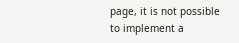page, it is not possible to implement a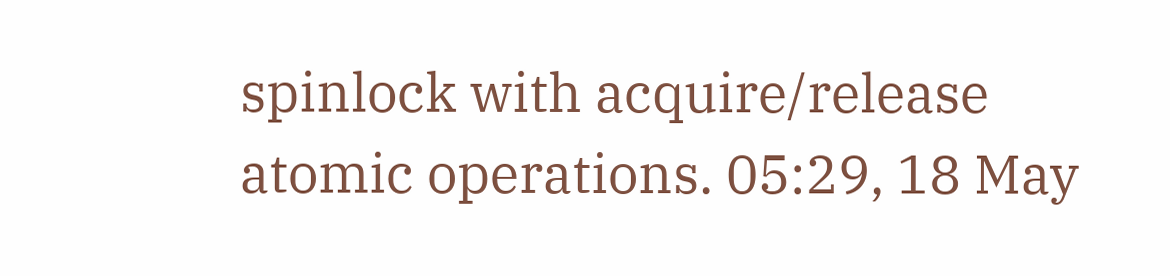spinlock with acquire/release atomic operations. 05:29, 18 May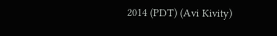2014 (PDT) (Avi Kivity)